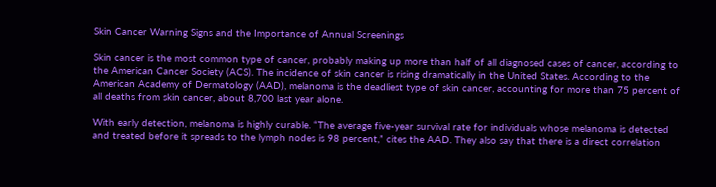Skin Cancer Warning Signs and the Importance of Annual Screenings

Skin cancer is the most common type of cancer, probably making up more than half of all diagnosed cases of cancer, according to the American Cancer Society (ACS). The incidence of skin cancer is rising dramatically in the United States. According to the American Academy of Dermatology (AAD), melanoma is the deadliest type of skin cancer, accounting for more than 75 percent of all deaths from skin cancer, about 8,700 last year alone.

With early detection, melanoma is highly curable. “The average five-year survival rate for individuals whose melanoma is detected and treated before it spreads to the lymph nodes is 98 percent,” cites the AAD. They also say that there is a direct correlation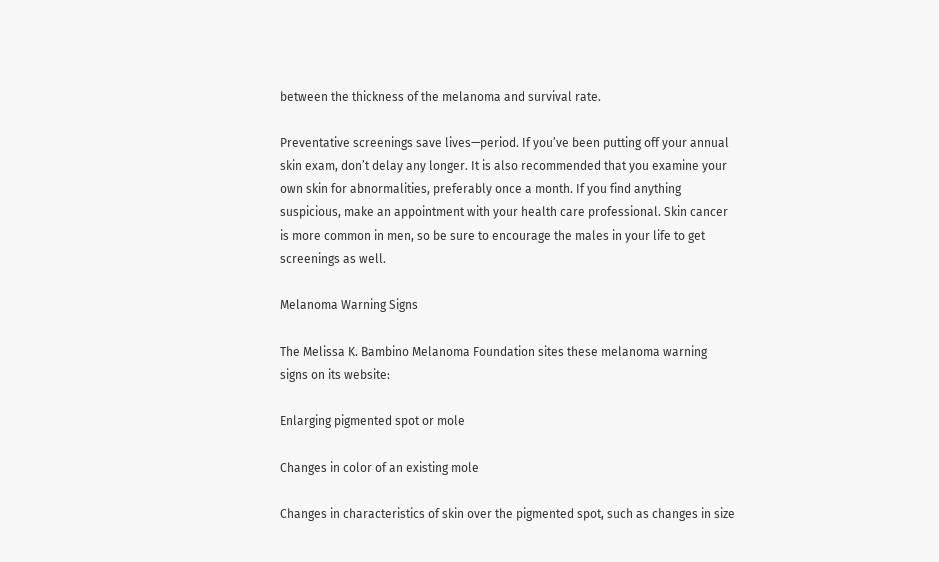between the thickness of the melanoma and survival rate.

Preventative screenings save lives—period. If you’ve been putting off your annual skin exam, don’t delay any longer. It is also recommended that you examine your own skin for abnormalities, preferably once a month. If you find anything suspicious, make an appointment with your health care professional. Skin cancer is more common in men, so be sure to encourage the males in your life to get screenings as well.

Melanoma Warning Signs

The Melissa K. Bambino Melanoma Foundation sites these melanoma warning signs on its website:

Enlarging pigmented spot or mole

Changes in color of an existing mole

Changes in characteristics of skin over the pigmented spot, such as changes in size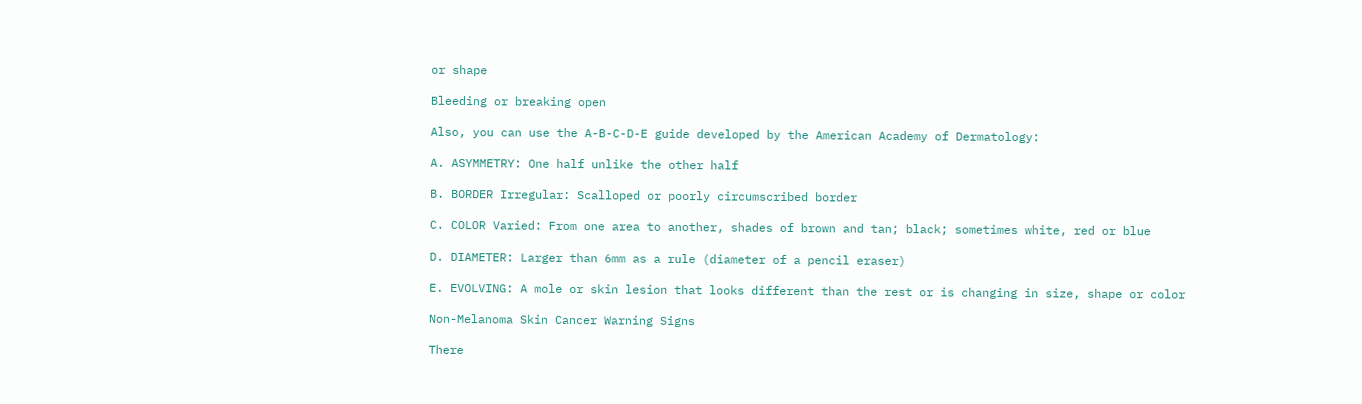or shape

Bleeding or breaking open

Also, you can use the A-B-C-D-E guide developed by the American Academy of Dermatology:

A. ASYMMETRY: One half unlike the other half

B. BORDER Irregular: Scalloped or poorly circumscribed border

C. COLOR Varied: From one area to another, shades of brown and tan; black; sometimes white, red or blue

D. DIAMETER: Larger than 6mm as a rule (diameter of a pencil eraser)

E. EVOLVING: A mole or skin lesion that looks different than the rest or is changing in size, shape or color

Non-Melanoma Skin Cancer Warning Signs

There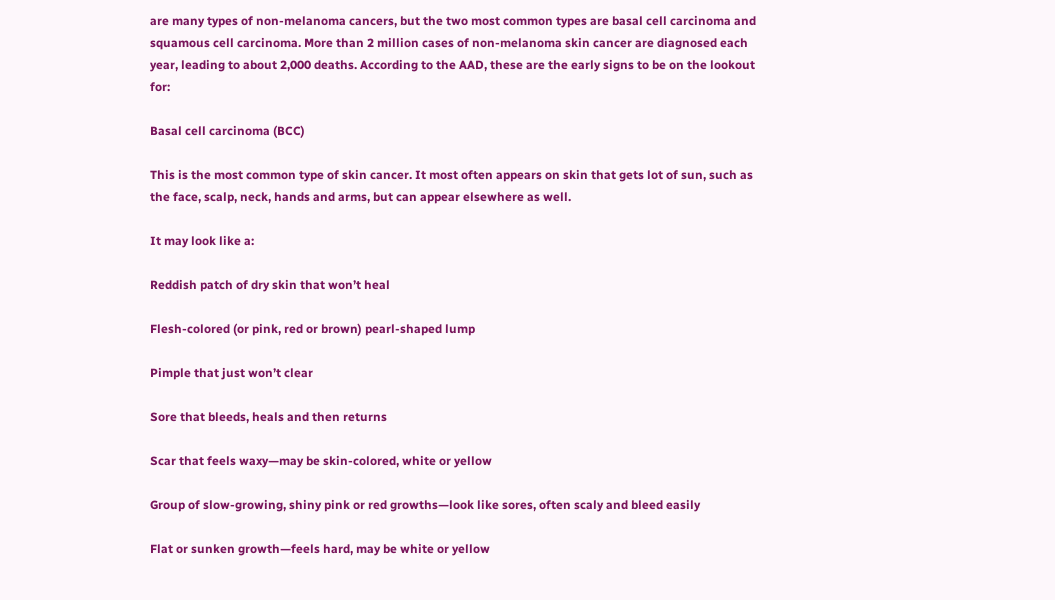are many types of non-melanoma cancers, but the two most common types are basal cell carcinoma and squamous cell carcinoma. More than 2 million cases of non-melanoma skin cancer are diagnosed each year, leading to about 2,000 deaths. According to the AAD, these are the early signs to be on the lookout for:

Basal cell carcinoma (BCC)

This is the most common type of skin cancer. It most often appears on skin that gets lot of sun, such as the face, scalp, neck, hands and arms, but can appear elsewhere as well.

It may look like a:

Reddish patch of dry skin that won’t heal

Flesh-colored (or pink, red or brown) pearl-shaped lump

Pimple that just won’t clear

Sore that bleeds, heals and then returns

Scar that feels waxy—may be skin-colored, white or yellow

Group of slow-growing, shiny pink or red growths—look like sores, often scaly and bleed easily

Flat or sunken growth—feels hard, may be white or yellow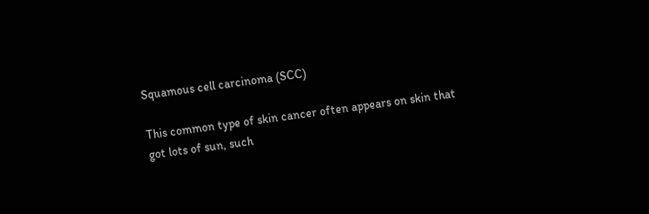Squamous cell carcinoma (SCC)

This common type of skin cancer often appears on skin that got lots of sun, such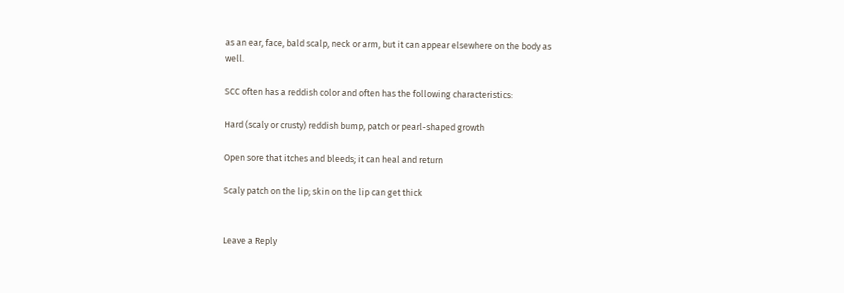as an ear, face, bald scalp, neck or arm, but it can appear elsewhere on the body as well.

SCC often has a reddish color and often has the following characteristics:

Hard (scaly or crusty) reddish bump, patch or pearl-shaped growth

Open sore that itches and bleeds; it can heal and return

Scaly patch on the lip; skin on the lip can get thick


Leave a Reply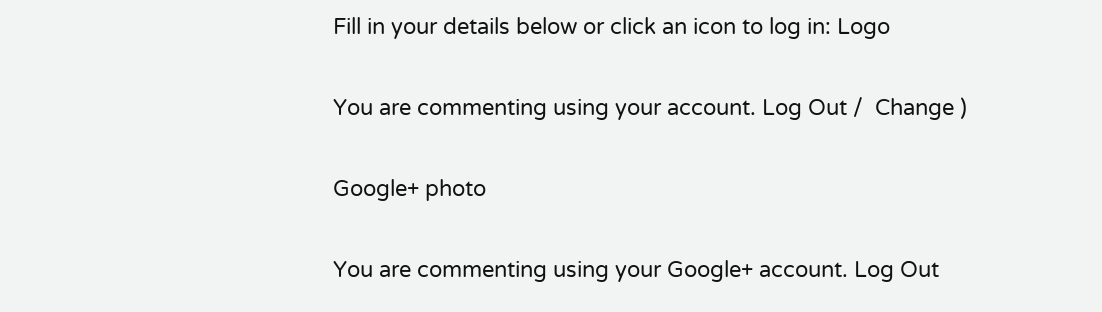Fill in your details below or click an icon to log in: Logo

You are commenting using your account. Log Out /  Change )

Google+ photo

You are commenting using your Google+ account. Log Out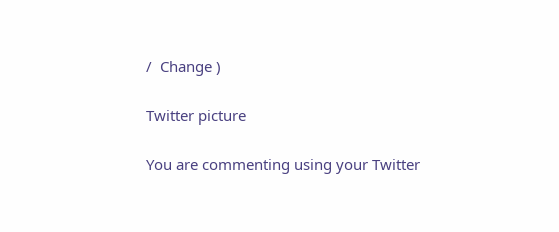/  Change )

Twitter picture

You are commenting using your Twitter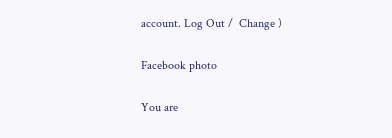account. Log Out /  Change )

Facebook photo

You are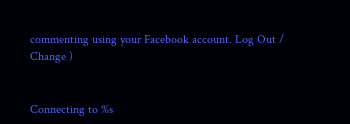commenting using your Facebook account. Log Out /  Change )


Connecting to %s